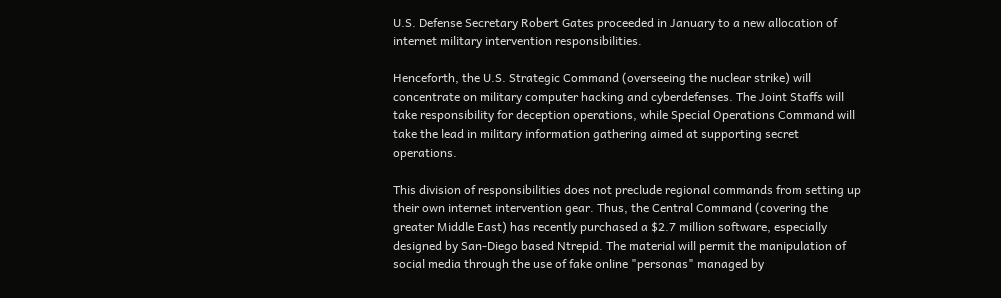U.S. Defense Secretary Robert Gates proceeded in January to a new allocation of internet military intervention responsibilities.

Henceforth, the U.S. Strategic Command (overseeing the nuclear strike) will concentrate on military computer hacking and cyberdefenses. The Joint Staffs will take responsibility for deception operations, while Special Operations Command will take the lead in military information gathering aimed at supporting secret operations.

This division of responsibilities does not preclude regional commands from setting up their own internet intervention gear. Thus, the Central Command (covering the greater Middle East) has recently purchased a $2.7 million software, especially designed by San-Diego based Ntrepid. The material will permit the manipulation of social media through the use of fake online "personas" managed by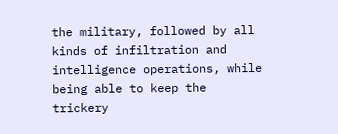the military, followed by all kinds of infiltration and intelligence operations, while being able to keep the trickery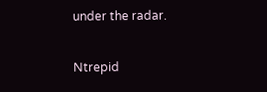under the radar.

Ntrepid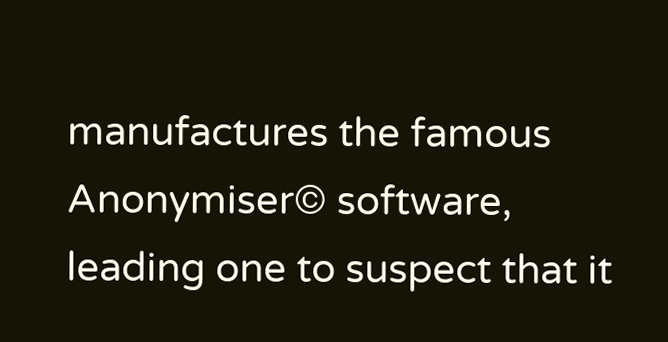manufactures the famous Anonymiser© software, leading one to suspect that it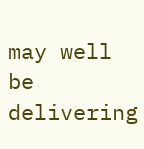may well be delivering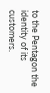to the Pentagon the identity of its customers.